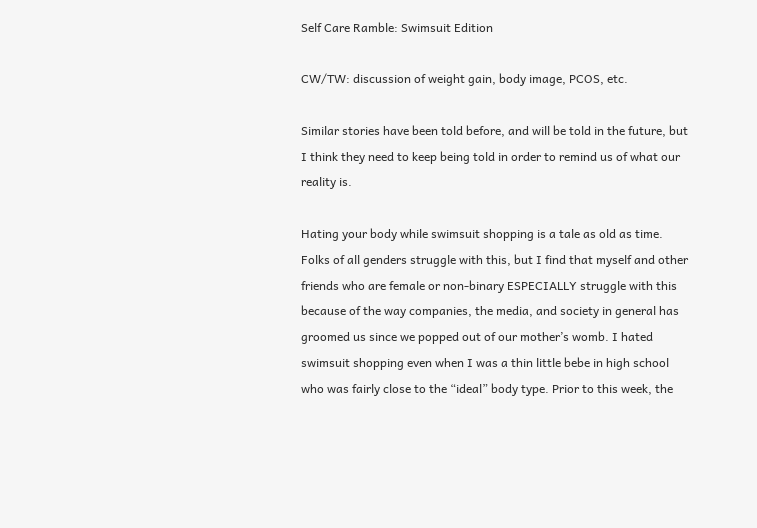Self Care Ramble: Swimsuit Edition

CW/TW: discussion of weight gain, body image, PCOS, etc.

Similar stories have been told before, and will be told in the future, but I think they need to keep being told in order to remind us of what our reality is.

Hating your body while swimsuit shopping is a tale as old as time. Folks of all genders struggle with this, but I find that myself and other friends who are female or non-binary ESPECIALLY struggle with this because of the way companies, the media, and society in general has groomed us since we popped out of our mother’s womb. I hated swimsuit shopping even when I was a thin little bebe in high school who was fairly close to the “ideal” body type. Prior to this week, the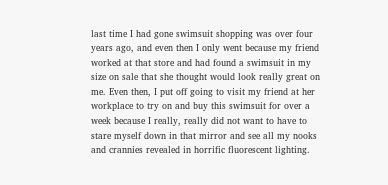last time I had gone swimsuit shopping was over four years ago, and even then I only went because my friend worked at that store and had found a swimsuit in my size on sale that she thought would look really great on me. Even then, I put off going to visit my friend at her workplace to try on and buy this swimsuit for over a week because I really, really did not want to have to stare myself down in that mirror and see all my nooks and crannies revealed in horrific fluorescent lighting.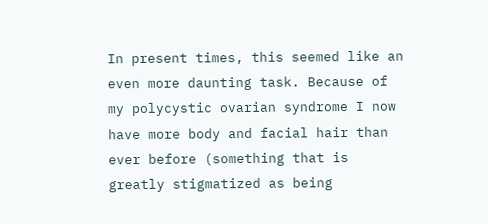In present times, this seemed like an even more daunting task. Because of my polycystic ovarian syndrome I now have more body and facial hair than ever before (something that is greatly stigmatized as being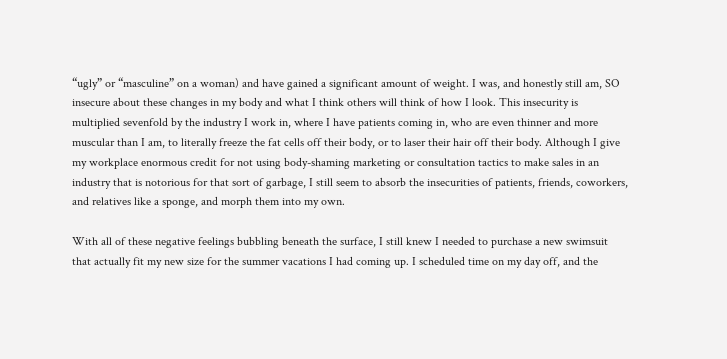“ugly” or “masculine” on a woman) and have gained a significant amount of weight. I was, and honestly still am, SO insecure about these changes in my body and what I think others will think of how I look. This insecurity is multiplied sevenfold by the industry I work in, where I have patients coming in, who are even thinner and more muscular than I am, to literally freeze the fat cells off their body, or to laser their hair off their body. Although I give my workplace enormous credit for not using body-shaming marketing or consultation tactics to make sales in an industry that is notorious for that sort of garbage, I still seem to absorb the insecurities of patients, friends, coworkers, and relatives like a sponge, and morph them into my own.

With all of these negative feelings bubbling beneath the surface, I still knew I needed to purchase a new swimsuit that actually fit my new size for the summer vacations I had coming up. I scheduled time on my day off, and the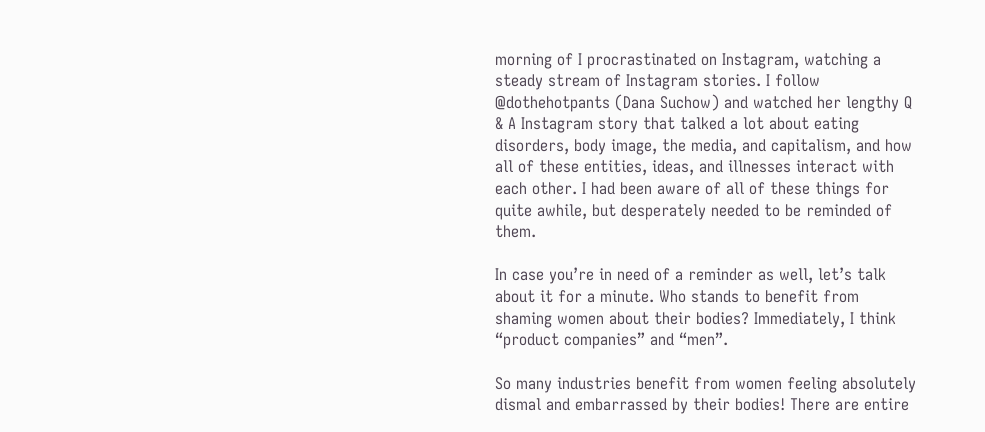morning of I procrastinated on Instagram, watching a steady stream of Instagram stories. I follow @dothehotpants (Dana Suchow) and watched her lengthy Q & A Instagram story that talked a lot about eating disorders, body image, the media, and capitalism, and how all of these entities, ideas, and illnesses interact with each other. I had been aware of all of these things for quite awhile, but desperately needed to be reminded of them.

In case you’re in need of a reminder as well, let’s talk about it for a minute. Who stands to benefit from shaming women about their bodies? Immediately, I think “product companies” and “men”.

So many industries benefit from women feeling absolutely dismal and embarrassed by their bodies! There are entire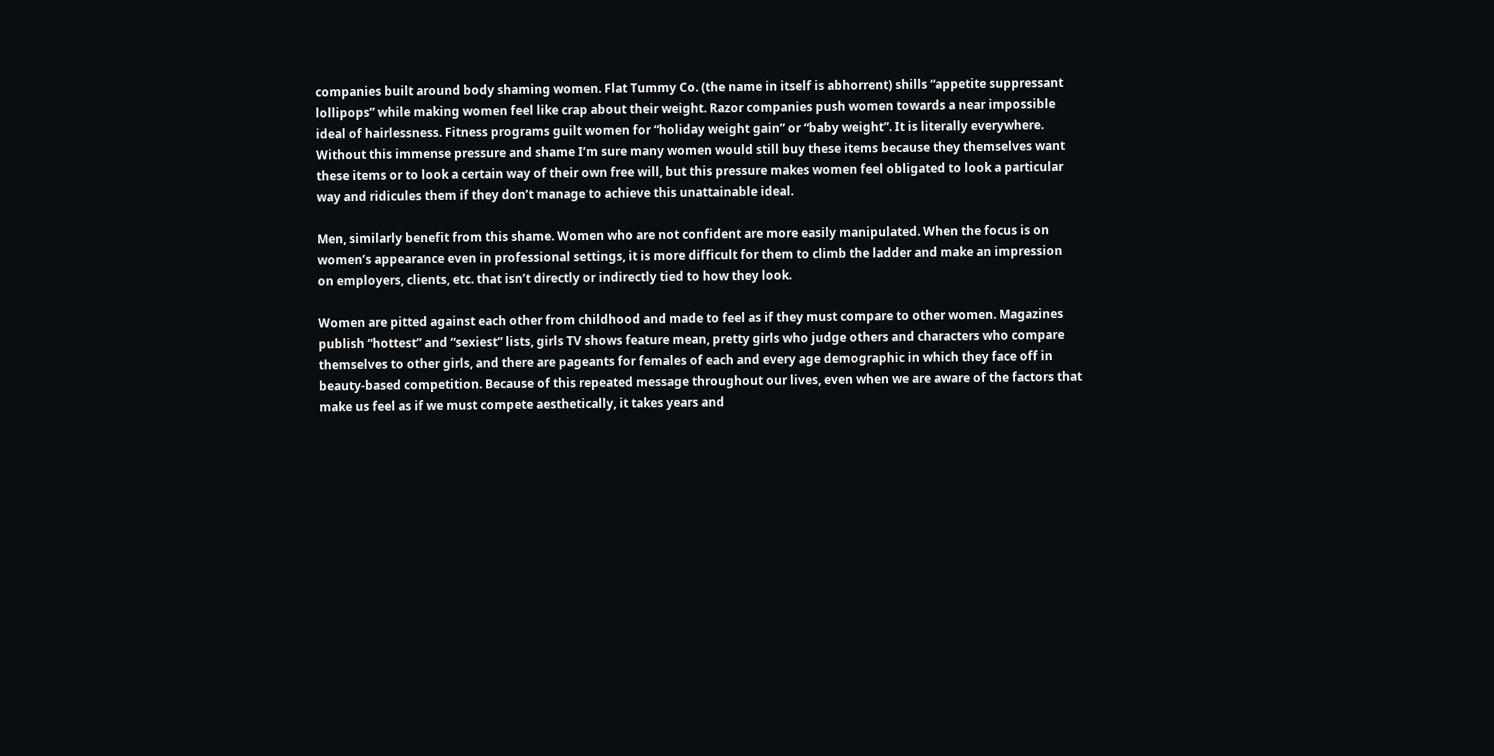companies built around body shaming women. Flat Tummy Co. (the name in itself is abhorrent) shills “appetite suppressant lollipops” while making women feel like crap about their weight. Razor companies push women towards a near impossible ideal of hairlessness. Fitness programs guilt women for “holiday weight gain” or “baby weight”. It is literally everywhere. Without this immense pressure and shame I’m sure many women would still buy these items because they themselves want these items or to look a certain way of their own free will, but this pressure makes women feel obligated to look a particular way and ridicules them if they don’t manage to achieve this unattainable ideal.

Men, similarly benefit from this shame. Women who are not confident are more easily manipulated. When the focus is on women’s appearance even in professional settings, it is more difficult for them to climb the ladder and make an impression on employers, clients, etc. that isn’t directly or indirectly tied to how they look.

Women are pitted against each other from childhood and made to feel as if they must compare to other women. Magazines publish “hottest” and “sexiest” lists, girls TV shows feature mean, pretty girls who judge others and characters who compare themselves to other girls, and there are pageants for females of each and every age demographic in which they face off in beauty-based competition. Because of this repeated message throughout our lives, even when we are aware of the factors that make us feel as if we must compete aesthetically, it takes years and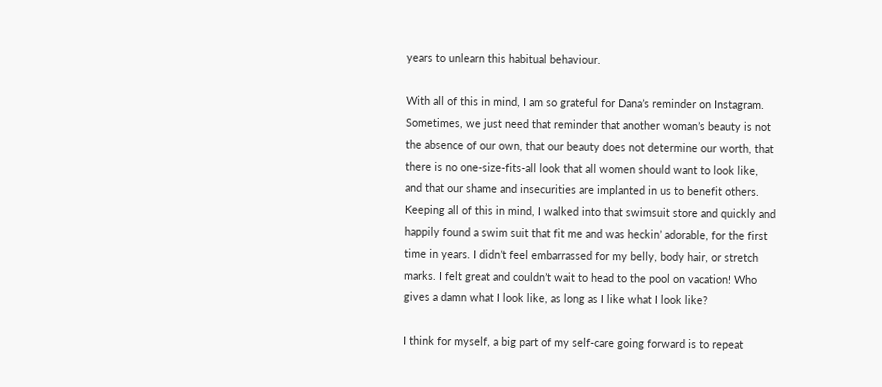years to unlearn this habitual behaviour.

With all of this in mind, I am so grateful for Dana’s reminder on Instagram. Sometimes, we just need that reminder that another woman’s beauty is not the absence of our own, that our beauty does not determine our worth, that there is no one-size-fits-all look that all women should want to look like, and that our shame and insecurities are implanted in us to benefit others. Keeping all of this in mind, I walked into that swimsuit store and quickly and happily found a swim suit that fit me and was heckin’ adorable, for the first time in years. I didn’t feel embarrassed for my belly, body hair, or stretch marks. I felt great and couldn’t wait to head to the pool on vacation! Who gives a damn what I look like, as long as I like what I look like?

I think for myself, a big part of my self-care going forward is to repeat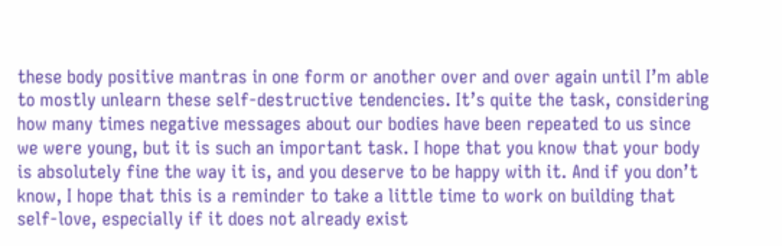these body positive mantras in one form or another over and over again until I’m able to mostly unlearn these self-destructive tendencies. It’s quite the task, considering how many times negative messages about our bodies have been repeated to us since we were young, but it is such an important task. I hope that you know that your body is absolutely fine the way it is, and you deserve to be happy with it. And if you don’t know, I hope that this is a reminder to take a little time to work on building that self-love, especially if it does not already exist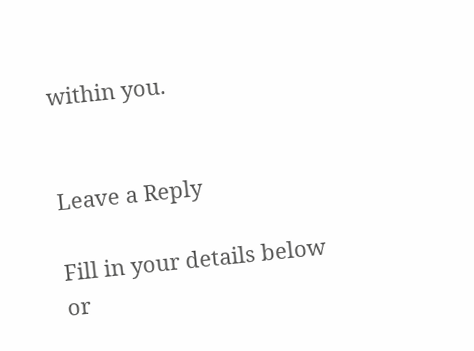within you.


Leave a Reply

Fill in your details below or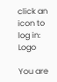click an icon to log in: Logo

You are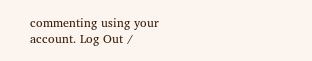commenting using your account. Log Out /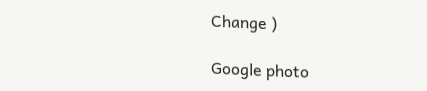Change )

Google photo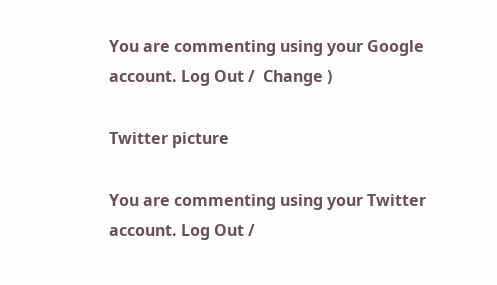You are commenting using your Google account. Log Out /  Change )

Twitter picture

You are commenting using your Twitter account. Log Out /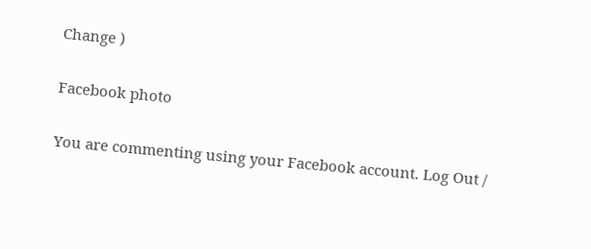Change )

Facebook photo

You are commenting using your Facebook account. Log Out /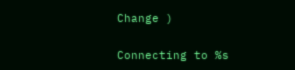Change )

Connecting to %s